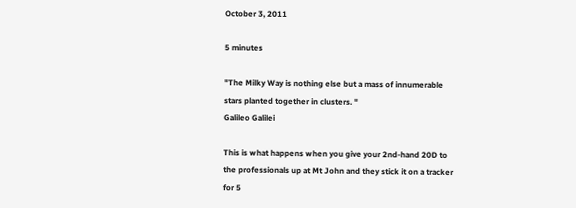October 3, 2011

5 minutes

"The Milky Way is nothing else but a mass of innumerable stars planted together in clusters. "
Galileo Galilei

This is what happens when you give your 2nd-hand 20D to the professionals up at Mt John and they stick it on a tracker for 5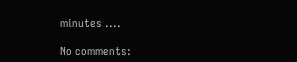minutes ....

No comments: